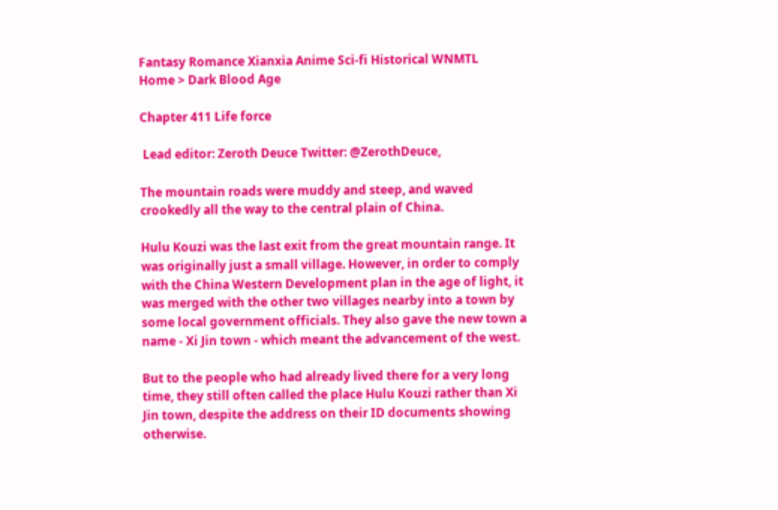Fantasy Romance Xianxia Anime Sci-fi Historical WNMTL
Home > Dark Blood Age

Chapter 411 Life force

 Lead editor: Zeroth Deuce Twitter: @ZerothDeuce,

The mountain roads were muddy and steep, and waved crookedly all the way to the central plain of China.

Hulu Kouzi was the last exit from the great mountain range. It was originally just a small village. However, in order to comply with the China Western Development plan in the age of light, it was merged with the other two villages nearby into a town by some local government officials. They also gave the new town a name - Xi Jin town - which meant the advancement of the west.

But to the people who had already lived there for a very long time, they still often called the place Hulu Kouzi rather than Xi Jin town, despite the address on their ID documents showing otherwise.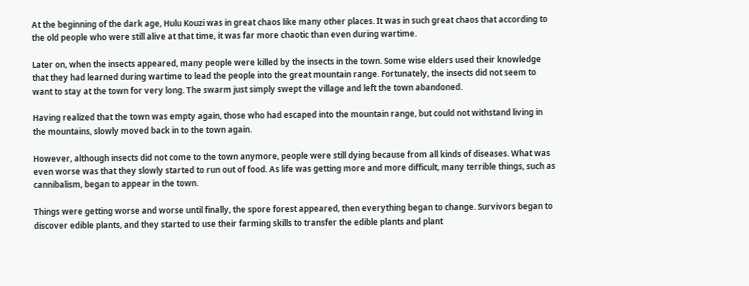At the beginning of the dark age, Hulu Kouzi was in great chaos like many other places. It was in such great chaos that according to the old people who were still alive at that time, it was far more chaotic than even during wartime.

Later on, when the insects appeared, many people were killed by the insects in the town. Some wise elders used their knowledge that they had learned during wartime to lead the people into the great mountain range. Fortunately, the insects did not seem to want to stay at the town for very long. The swarm just simply swept the village and left the town abandoned.

Having realized that the town was empty again, those who had escaped into the mountain range, but could not withstand living in the mountains, slowly moved back in to the town again.

However, although insects did not come to the town anymore, people were still dying because from all kinds of diseases. What was even worse was that they slowly started to run out of food. As life was getting more and more difficult, many terrible things, such as cannibalism, began to appear in the town.

Things were getting worse and worse until finally, the spore forest appeared, then everything began to change. Survivors began to discover edible plants, and they started to use their farming skills to transfer the edible plants and plant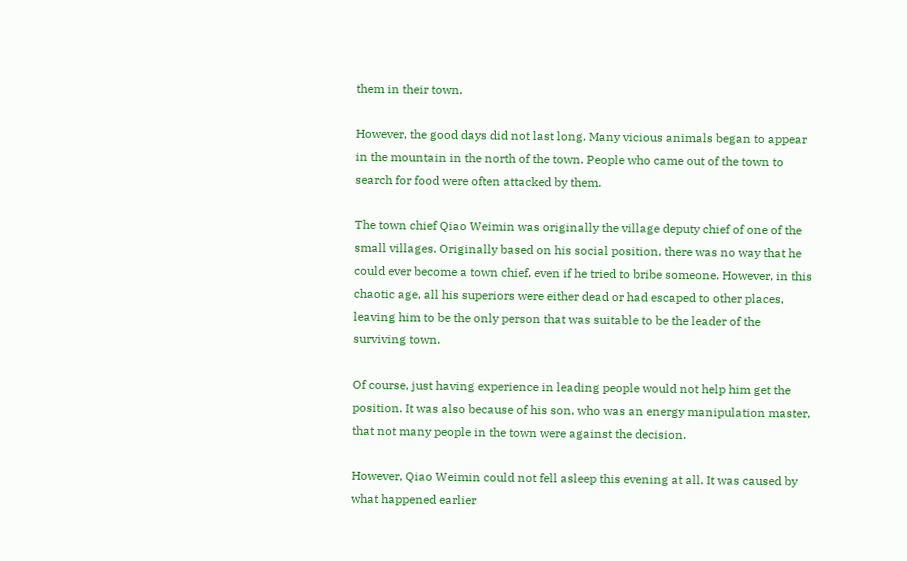them in their town.

However, the good days did not last long. Many vicious animals began to appear in the mountain in the north of the town. People who came out of the town to search for food were often attacked by them.

The town chief Qiao Weimin was originally the village deputy chief of one of the small villages. Originally based on his social position, there was no way that he could ever become a town chief, even if he tried to bribe someone. However, in this chaotic age, all his superiors were either dead or had escaped to other places, leaving him to be the only person that was suitable to be the leader of the surviving town.

Of course, just having experience in leading people would not help him get the position. It was also because of his son, who was an energy manipulation master, that not many people in the town were against the decision.

However, Qiao Weimin could not fell asleep this evening at all. It was caused by what happened earlier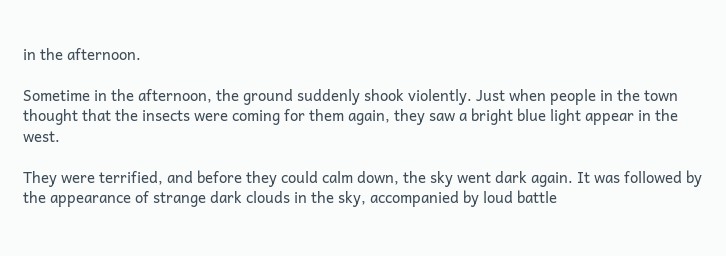in the afternoon.

Sometime in the afternoon, the ground suddenly shook violently. Just when people in the town thought that the insects were coming for them again, they saw a bright blue light appear in the west.

They were terrified, and before they could calm down, the sky went dark again. It was followed by the appearance of strange dark clouds in the sky, accompanied by loud battle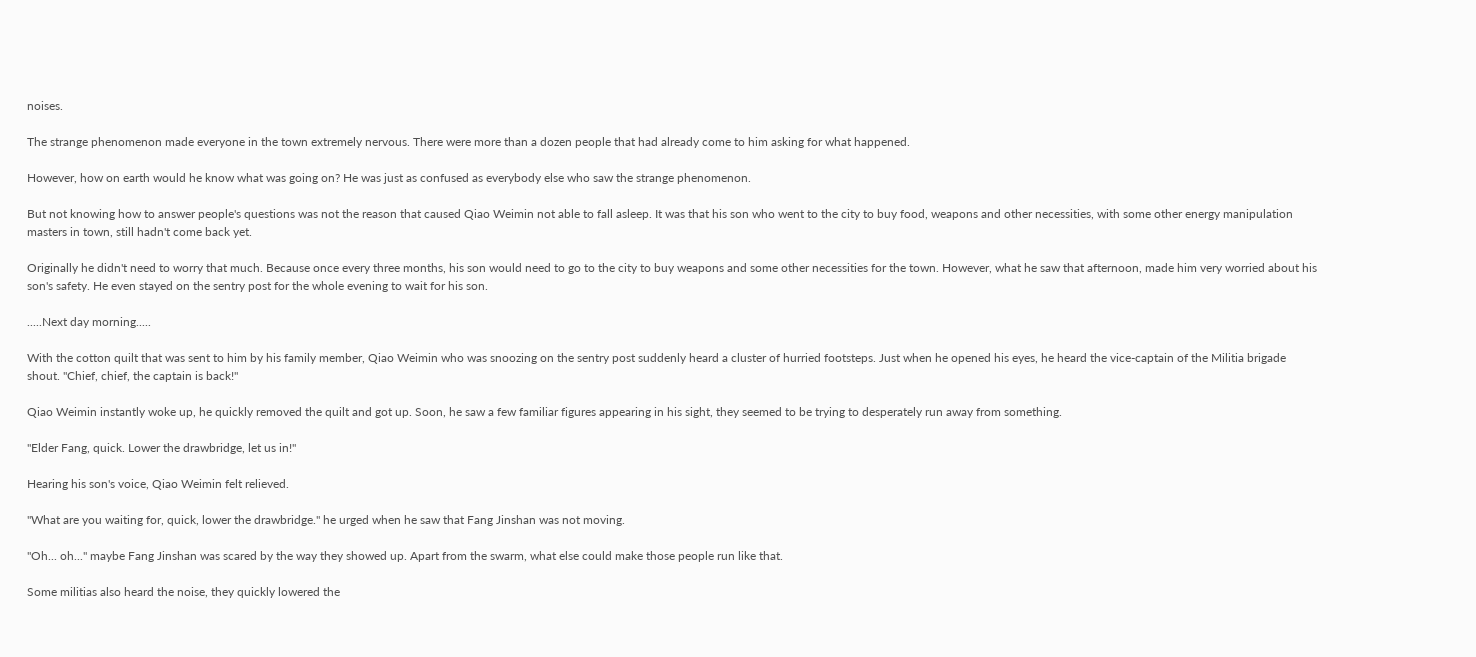noises.

The strange phenomenon made everyone in the town extremely nervous. There were more than a dozen people that had already come to him asking for what happened.

However, how on earth would he know what was going on? He was just as confused as everybody else who saw the strange phenomenon.

But not knowing how to answer people's questions was not the reason that caused Qiao Weimin not able to fall asleep. It was that his son who went to the city to buy food, weapons and other necessities, with some other energy manipulation masters in town, still hadn't come back yet.

Originally he didn't need to worry that much. Because once every three months, his son would need to go to the city to buy weapons and some other necessities for the town. However, what he saw that afternoon, made him very worried about his son's safety. He even stayed on the sentry post for the whole evening to wait for his son.

.....Next day morning.....

With the cotton quilt that was sent to him by his family member, Qiao Weimin who was snoozing on the sentry post suddenly heard a cluster of hurried footsteps. Just when he opened his eyes, he heard the vice-captain of the Militia brigade shout. "Chief, chief, the captain is back!"

Qiao Weimin instantly woke up, he quickly removed the quilt and got up. Soon, he saw a few familiar figures appearing in his sight, they seemed to be trying to desperately run away from something.

"Elder Fang, quick. Lower the drawbridge, let us in!"

Hearing his son's voice, Qiao Weimin felt relieved.

"What are you waiting for, quick, lower the drawbridge." he urged when he saw that Fang Jinshan was not moving.

"Oh... oh..." maybe Fang Jinshan was scared by the way they showed up. Apart from the swarm, what else could make those people run like that.

Some militias also heard the noise, they quickly lowered the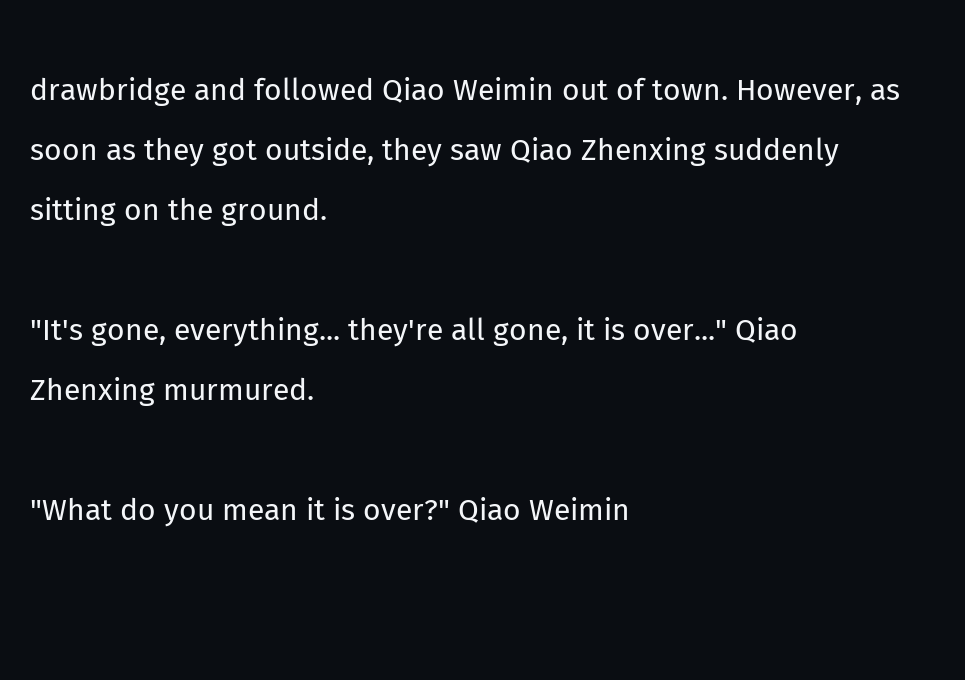drawbridge and followed Qiao Weimin out of town. However, as soon as they got outside, they saw Qiao Zhenxing suddenly sitting on the ground.

"It's gone, everything... they're all gone, it is over..." Qiao Zhenxing murmured.

"What do you mean it is over?" Qiao Weimin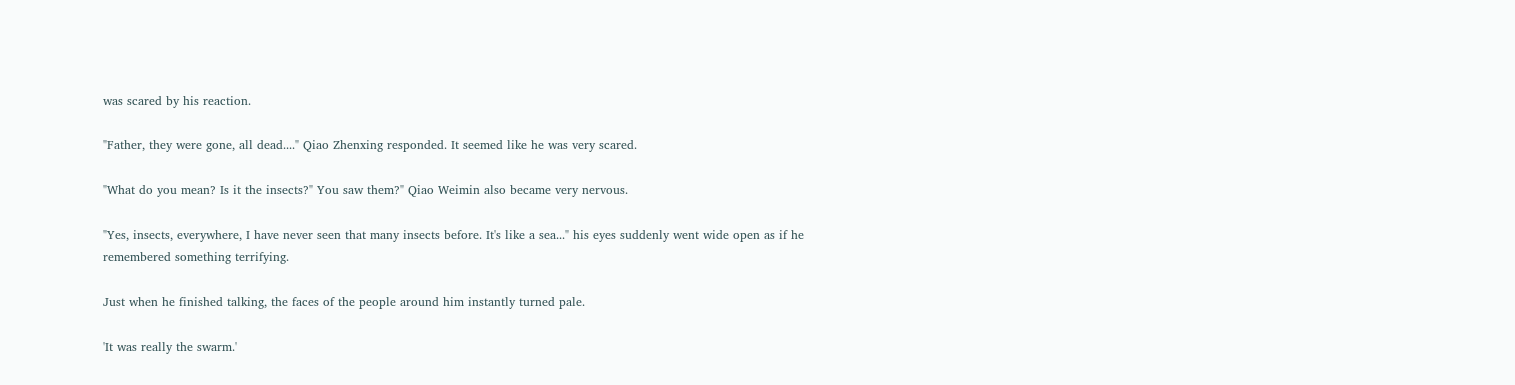was scared by his reaction.

"Father, they were gone, all dead...." Qiao Zhenxing responded. It seemed like he was very scared.

"What do you mean? Is it the insects?" You saw them?" Qiao Weimin also became very nervous.

"Yes, insects, everywhere, I have never seen that many insects before. It's like a sea..." his eyes suddenly went wide open as if he remembered something terrifying.

Just when he finished talking, the faces of the people around him instantly turned pale.

'It was really the swarm.'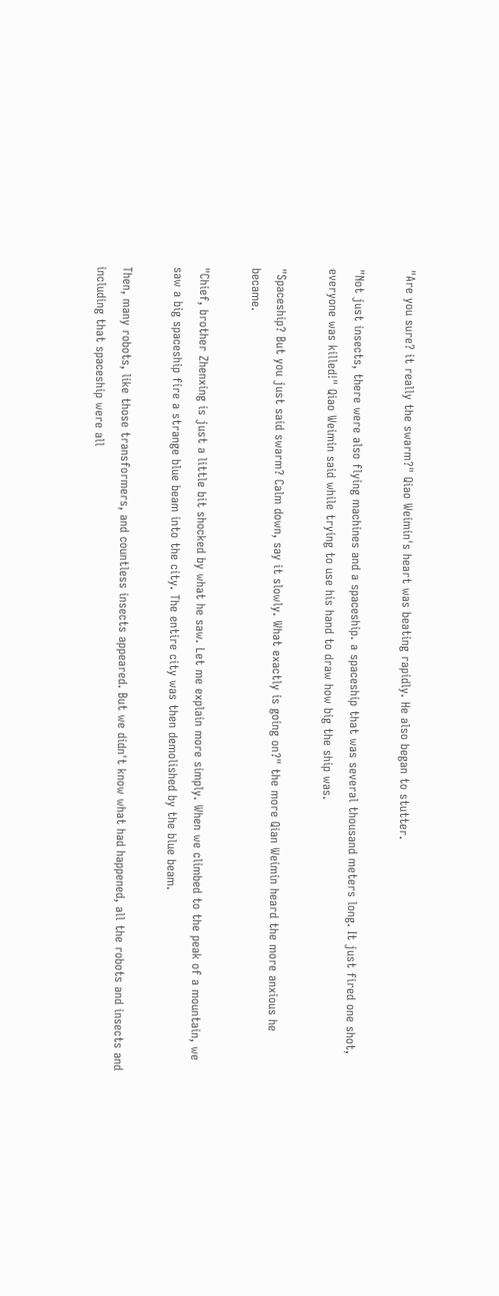"Are you sure? it really the swarm?" Qiao Weimin's heart was beating rapidly. He also began to stutter.

"Not just insects, there were also flying machines and a spaceship. a spaceship that was several thousand meters long. It just fired one shot, everyone was killed!" Qiao Weimin said while trying to use his hand to draw how big the ship was.

"Spaceship? But you just said swarm? Calm down, say it slowly. What exactly is going on?" the more Qian Weimin heard the more anxious he became.

"Chief, brother Zhenxing is just a little bit shocked by what he saw. Let me explain more simply. When we climbed to the peak of a mountain, we saw a big spaceship fire a strange blue beam into the city. The entire city was then demolished by the blue beam.

Then, many robots, like those transformers, and countless insects appeared. But we didn't know what had happened, all the robots and insects and including that spaceship were all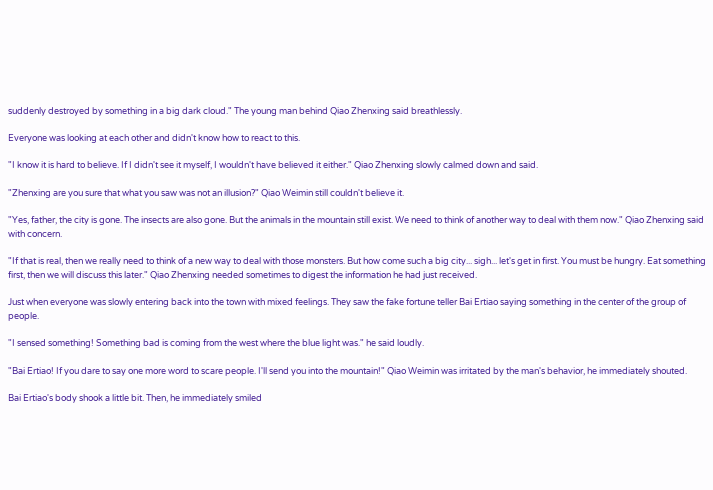suddenly destroyed by something in a big dark cloud." The young man behind Qiao Zhenxing said breathlessly.

Everyone was looking at each other and didn't know how to react to this.

"I know it is hard to believe. If I didn't see it myself, I wouldn't have believed it either." Qiao Zhenxing slowly calmed down and said.

"Zhenxing are you sure that what you saw was not an illusion?" Qiao Weimin still couldn't believe it.

"Yes, father, the city is gone. The insects are also gone. But the animals in the mountain still exist. We need to think of another way to deal with them now." Qiao Zhenxing said with concern.

"If that is real, then we really need to think of a new way to deal with those monsters. But how come such a big city... sigh... let's get in first. You must be hungry. Eat something first, then we will discuss this later." Qiao Zhenxing needed sometimes to digest the information he had just received.

Just when everyone was slowly entering back into the town with mixed feelings. They saw the fake fortune teller Bai Ertiao saying something in the center of the group of people.

"I sensed something! Something bad is coming from the west where the blue light was." he said loudly.

"Bai Ertiao! If you dare to say one more word to scare people. I'll send you into the mountain!" Qiao Weimin was irritated by the man's behavior, he immediately shouted.

Bai Ertiao's body shook a little bit. Then, he immediately smiled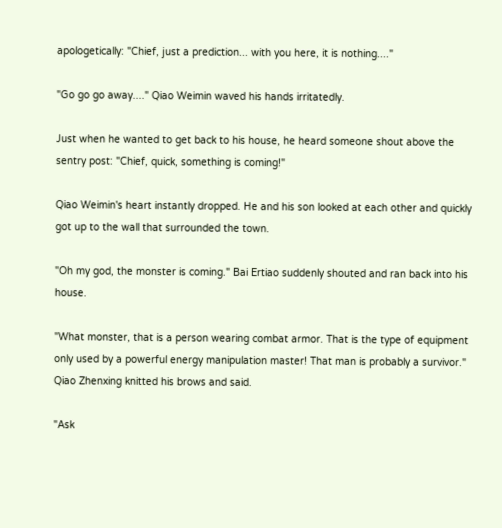apologetically: "Chief, just a prediction... with you here, it is nothing...."

"Go go go away...." Qiao Weimin waved his hands irritatedly.

Just when he wanted to get back to his house, he heard someone shout above the sentry post: "Chief, quick, something is coming!"

Qiao Weimin's heart instantly dropped. He and his son looked at each other and quickly got up to the wall that surrounded the town.

"Oh my god, the monster is coming." Bai Ertiao suddenly shouted and ran back into his house.

"What monster, that is a person wearing combat armor. That is the type of equipment only used by a powerful energy manipulation master! That man is probably a survivor." Qiao Zhenxing knitted his brows and said.

"Ask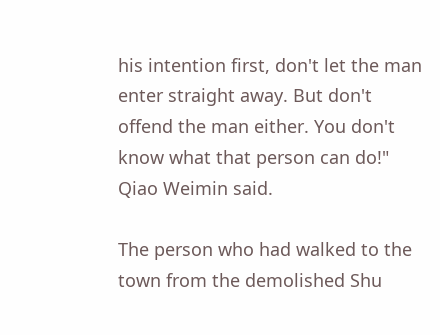his intention first, don't let the man enter straight away. But don't offend the man either. You don't know what that person can do!" Qiao Weimin said.

The person who had walked to the town from the demolished Shu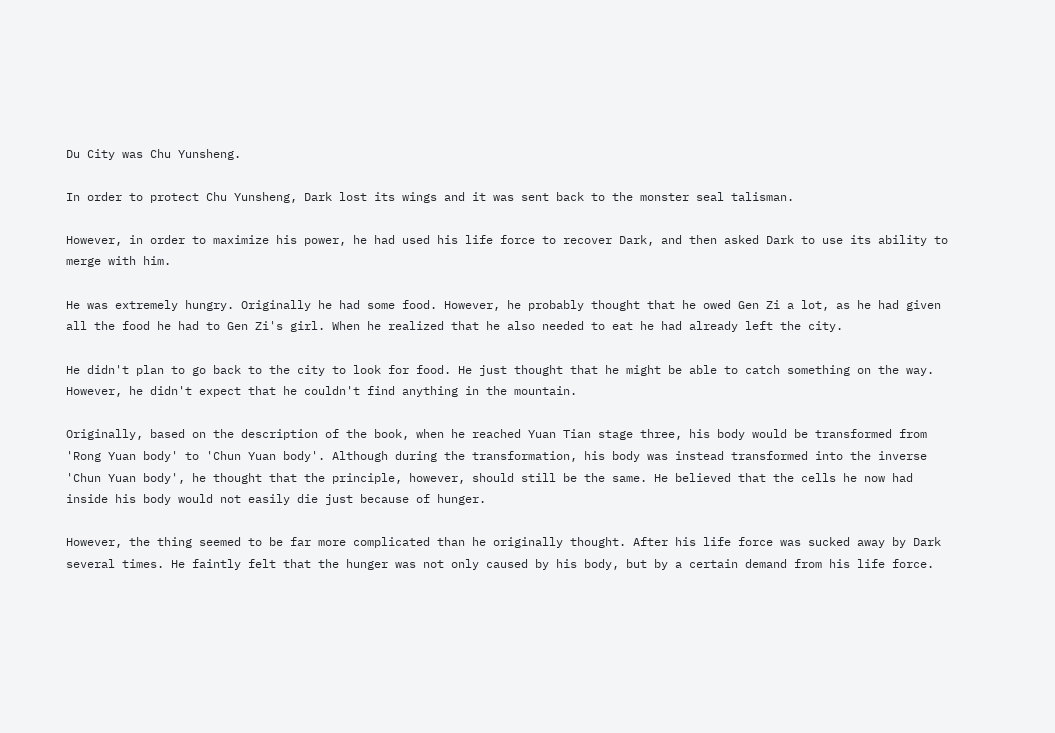Du City was Chu Yunsheng.

In order to protect Chu Yunsheng, Dark lost its wings and it was sent back to the monster seal talisman.

However, in order to maximize his power, he had used his life force to recover Dark, and then asked Dark to use its ability to merge with him.

He was extremely hungry. Originally he had some food. However, he probably thought that he owed Gen Zi a lot, as he had given all the food he had to Gen Zi's girl. When he realized that he also needed to eat he had already left the city.

He didn't plan to go back to the city to look for food. He just thought that he might be able to catch something on the way. However, he didn't expect that he couldn't find anything in the mountain.

Originally, based on the description of the book, when he reached Yuan Tian stage three, his body would be transformed from 'Rong Yuan body' to 'Chun Yuan body'. Although during the transformation, his body was instead transformed into the inverse 'Chun Yuan body', he thought that the principle, however, should still be the same. He believed that the cells he now had inside his body would not easily die just because of hunger.

However, the thing seemed to be far more complicated than he originally thought. After his life force was sucked away by Dark several times. He faintly felt that the hunger was not only caused by his body, but by a certain demand from his life force.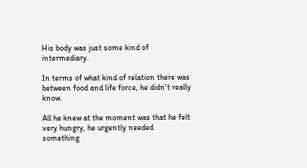His body was just some kind of intermediary.

In terms of what kind of relation there was between food and life force, he didn't really know.

All he knew at the moment was that he felt very hungry, he urgently needed something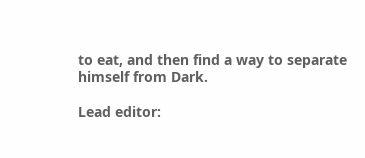to eat, and then find a way to separate himself from Dark.

Lead editor: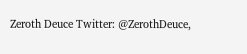Zeroth Deuce Twitter: @ZerothDeuce,